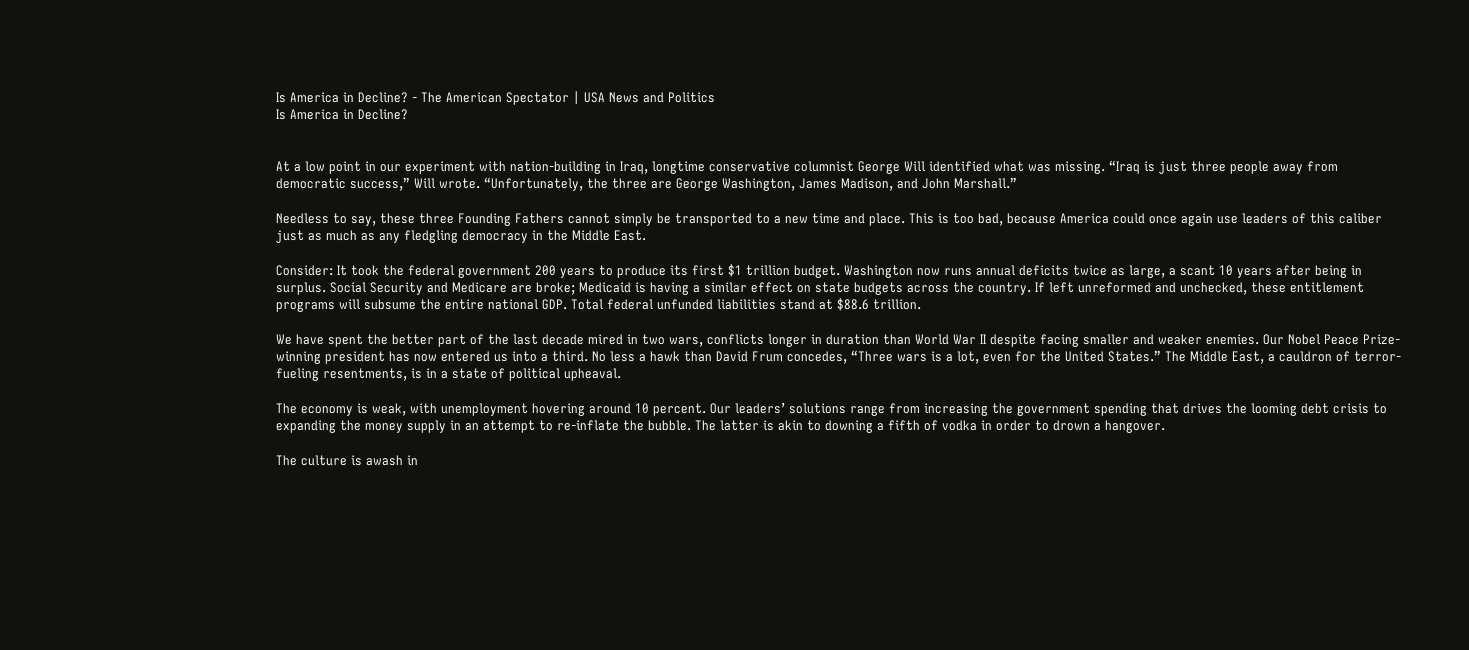Is America in Decline? - The American Spectator | USA News and Politics
Is America in Decline?


At a low point in our experiment with nation-building in Iraq, longtime conservative columnist George Will identified what was missing. “Iraq is just three people away from democratic success,” Will wrote. “Unfortunately, the three are George Washington, James Madison, and John Marshall.”

Needless to say, these three Founding Fathers cannot simply be transported to a new time and place. This is too bad, because America could once again use leaders of this caliber just as much as any fledgling democracy in the Middle East.

Consider: It took the federal government 200 years to produce its first $1 trillion budget. Washington now runs annual deficits twice as large, a scant 10 years after being in surplus. Social Security and Medicare are broke; Medicaid is having a similar effect on state budgets across the country. If left unreformed and unchecked, these entitlement programs will subsume the entire national GDP. Total federal unfunded liabilities stand at $88.6 trillion.

We have spent the better part of the last decade mired in two wars, conflicts longer in duration than World War II despite facing smaller and weaker enemies. Our Nobel Peace Prize-winning president has now entered us into a third. No less a hawk than David Frum concedes, “Three wars is a lot, even for the United States.” The Middle East, a cauldron of terror-fueling resentments, is in a state of political upheaval.

The economy is weak, with unemployment hovering around 10 percent. Our leaders’ solutions range from increasing the government spending that drives the looming debt crisis to expanding the money supply in an attempt to re-inflate the bubble. The latter is akin to downing a fifth of vodka in order to drown a hangover.

The culture is awash in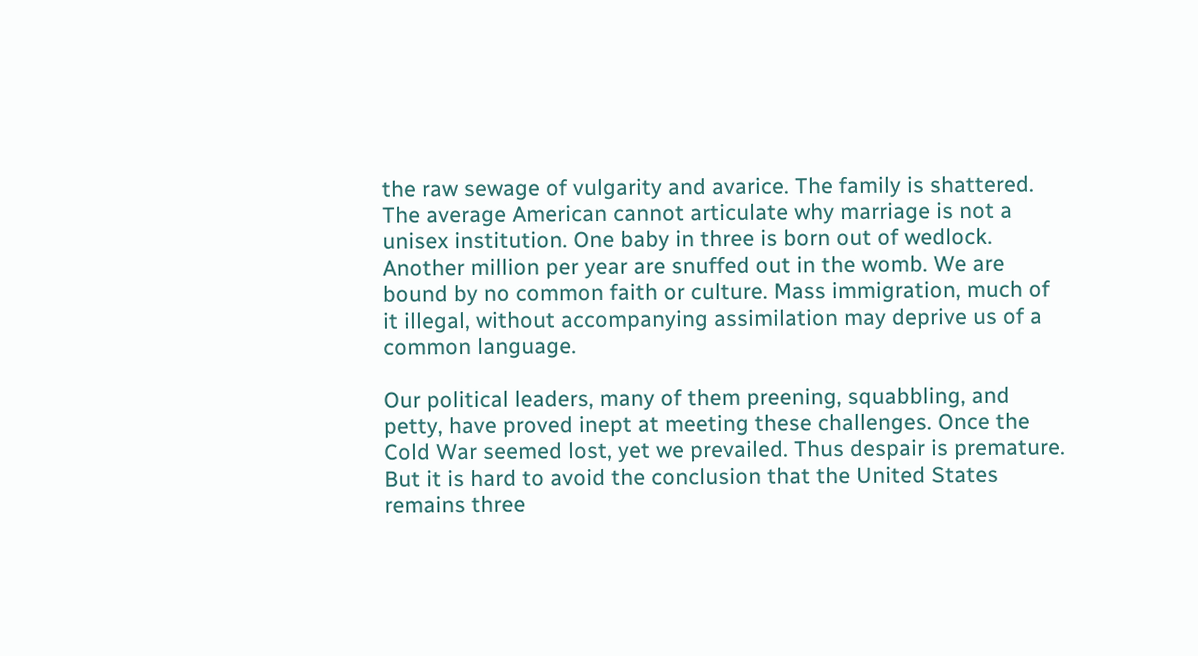the raw sewage of vulgarity and avarice. The family is shattered. The average American cannot articulate why marriage is not a unisex institution. One baby in three is born out of wedlock. Another million per year are snuffed out in the womb. We are bound by no common faith or culture. Mass immigration, much of it illegal, without accompanying assimilation may deprive us of a common language.

Our political leaders, many of them preening, squabbling, and petty, have proved inept at meeting these challenges. Once the Cold War seemed lost, yet we prevailed. Thus despair is premature. But it is hard to avoid the conclusion that the United States remains three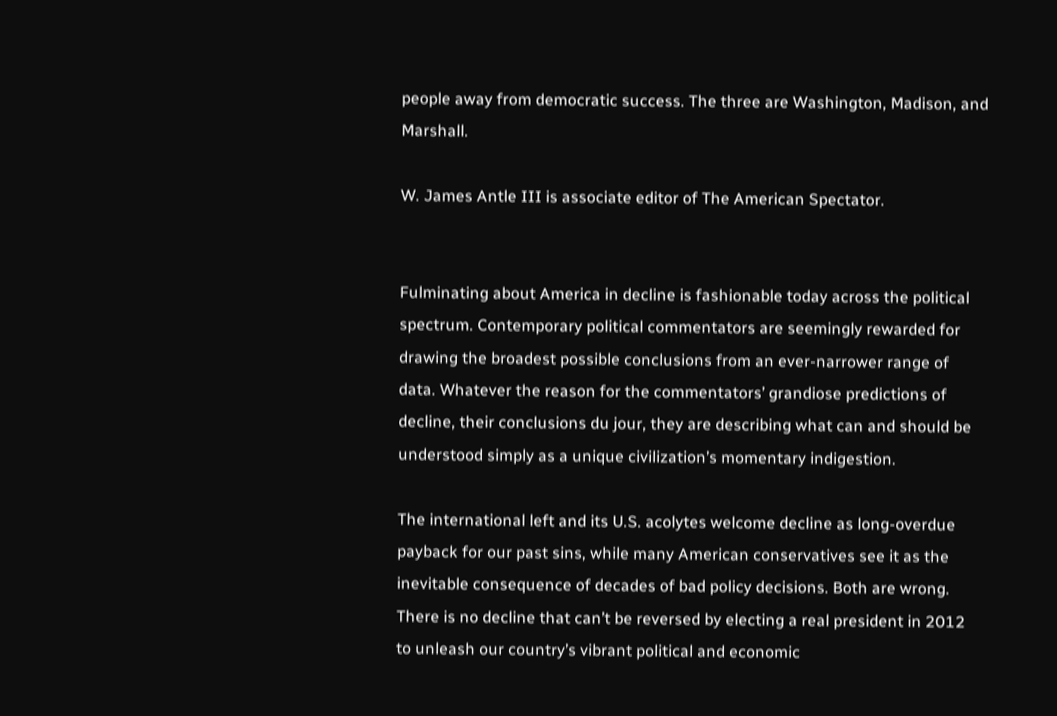people away from democratic success. The three are Washington, Madison, and Marshall.

W. James Antle III is associate editor of The American Spectator.


Fulminating about America in decline is fashionable today across the political spectrum. Contemporary political commentators are seemingly rewarded for drawing the broadest possible conclusions from an ever-narrower range of data. Whatever the reason for the commentators’ grandiose predictions of decline, their conclusions du jour, they are describing what can and should be understood simply as a unique civilization’s momentary indigestion.

The international left and its U.S. acolytes welcome decline as long-overdue payback for our past sins, while many American conservatives see it as the inevitable consequence of decades of bad policy decisions. Both are wrong. There is no decline that can’t be reversed by electing a real president in 2012 to unleash our country’s vibrant political and economic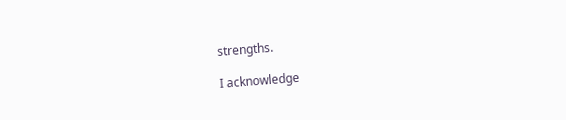strengths.

I acknowledge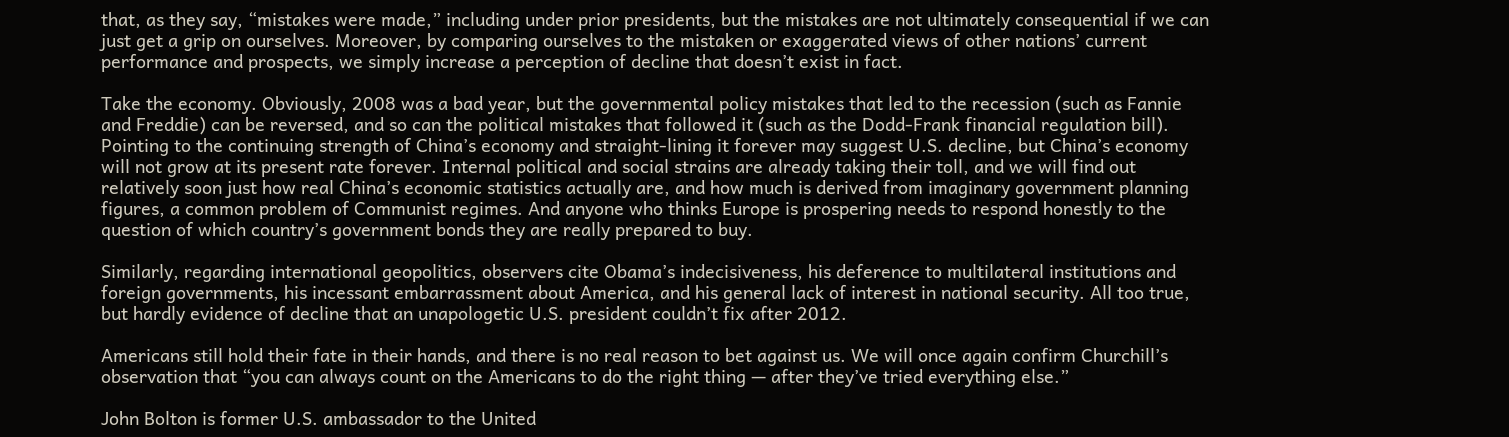that, as they say, “mistakes were made,” including under prior presidents, but the mistakes are not ultimately consequential if we can just get a grip on ourselves. Moreover, by comparing ourselves to the mistaken or exaggerated views of other nations’ current performance and prospects, we simply increase a perception of decline that doesn’t exist in fact.

Take the economy. Obviously, 2008 was a bad year, but the governmental policy mistakes that led to the recession (such as Fannie and Freddie) can be reversed, and so can the political mistakes that followed it (such as the Dodd-Frank financial regulation bill). Pointing to the continuing strength of China’s economy and straight-lining it forever may suggest U.S. decline, but China’s economy will not grow at its present rate forever. Internal political and social strains are already taking their toll, and we will find out relatively soon just how real China’s economic statistics actually are, and how much is derived from imaginary government planning figures, a common problem of Communist regimes. And anyone who thinks Europe is prospering needs to respond honestly to the question of which country’s government bonds they are really prepared to buy.

Similarly, regarding international geopolitics, observers cite Obama’s indecisiveness, his deference to multilateral institutions and foreign governments, his incessant embarrassment about America, and his general lack of interest in national security. All too true, but hardly evidence of decline that an unapologetic U.S. president couldn’t fix after 2012.

Americans still hold their fate in their hands, and there is no real reason to bet against us. We will once again confirm Churchill’s observation that “you can always count on the Americans to do the right thing — after they’ve tried everything else.”

John Bolton is former U.S. ambassador to the United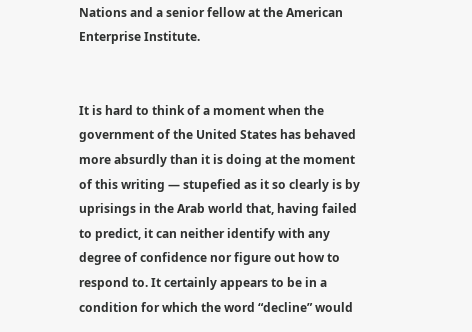Nations and a senior fellow at the American Enterprise Institute.


It is hard to think of a moment when the government of the United States has behaved more absurdly than it is doing at the moment of this writing — stupefied as it so clearly is by uprisings in the Arab world that, having failed to predict, it can neither identify with any degree of confidence nor figure out how to respond to. It certainly appears to be in a condition for which the word “decline” would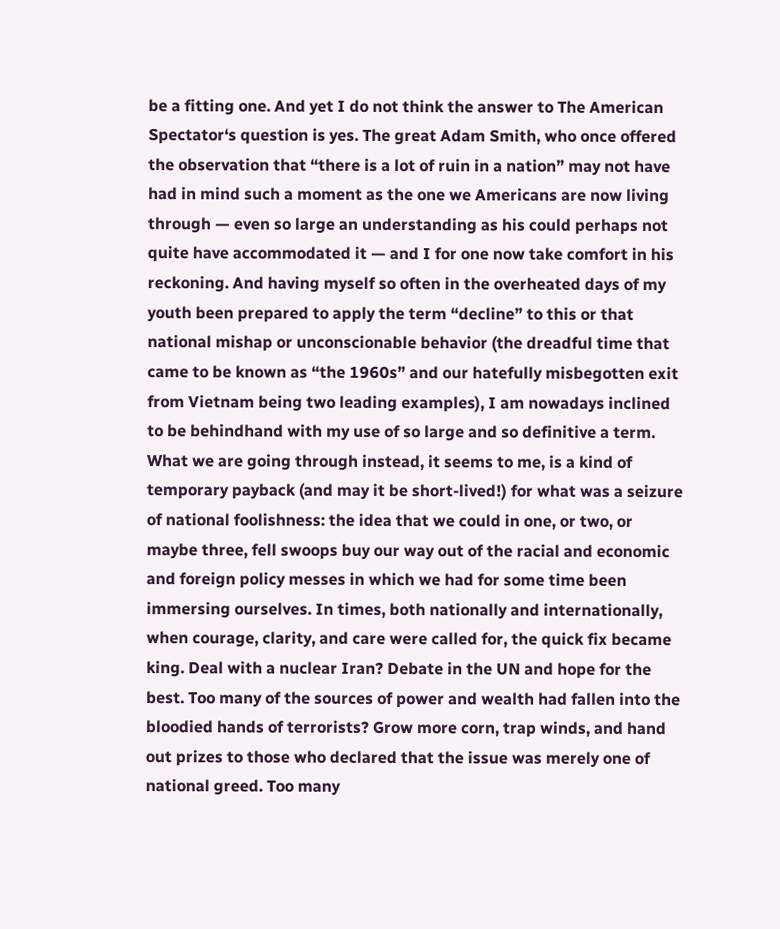be a fitting one. And yet I do not think the answer to The American Spectator‘s question is yes. The great Adam Smith, who once offered the observation that “there is a lot of ruin in a nation” may not have had in mind such a moment as the one we Americans are now living through — even so large an understanding as his could perhaps not quite have accommodated it — and I for one now take comfort in his reckoning. And having myself so often in the overheated days of my youth been prepared to apply the term “decline” to this or that national mishap or unconscionable behavior (the dreadful time that came to be known as “the 1960s” and our hatefully misbegotten exit from Vietnam being two leading examples), I am nowadays inclined to be behindhand with my use of so large and so definitive a term. What we are going through instead, it seems to me, is a kind of temporary payback (and may it be short-lived!) for what was a seizure of national foolishness: the idea that we could in one, or two, or maybe three, fell swoops buy our way out of the racial and economic and foreign policy messes in which we had for some time been immersing ourselves. In times, both nationally and internationally, when courage, clarity, and care were called for, the quick fix became king. Deal with a nuclear Iran? Debate in the UN and hope for the best. Too many of the sources of power and wealth had fallen into the bloodied hands of terrorists? Grow more corn, trap winds, and hand out prizes to those who declared that the issue was merely one of national greed. Too many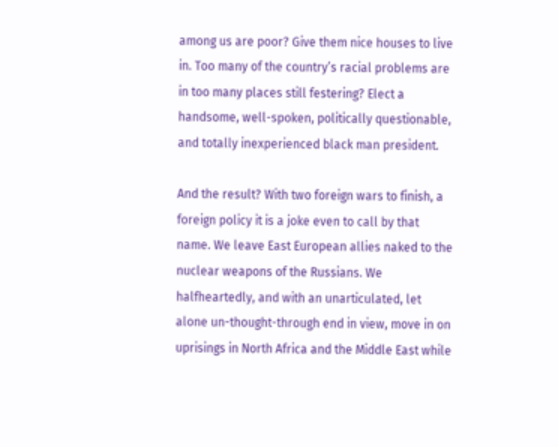among us are poor? Give them nice houses to live in. Too many of the country’s racial problems are in too many places still festering? Elect a handsome, well-spoken, politically questionable, and totally inexperienced black man president.

And the result? With two foreign wars to finish, a foreign policy it is a joke even to call by that name. We leave East European allies naked to the nuclear weapons of the Russians. We halfheartedly, and with an unarticulated, let alone un-thought-through end in view, move in on uprisings in North Africa and the Middle East while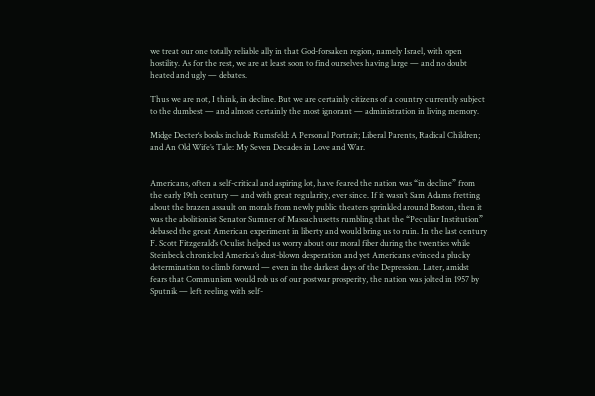we treat our one totally reliable ally in that God-forsaken region, namely Israel, with open hostility. As for the rest, we are at least soon to find ourselves having large — and no doubt heated and ugly — debates.

Thus we are not, I think, in decline. But we are certainly citizens of a country currently subject to the dumbest — and almost certainly the most ignorant — administration in living memory.

Midge Decter‘s books include Rumsfeld: A Personal Portrait; Liberal Parents, Radical Children; and An Old Wife’s Tale: My Seven Decades in Love and War.


Americans, often a self-critical and aspiring lot, have feared the nation was “in decline” from the early 19th century — and with great regularity, ever since. If it wasn’t Sam Adams fretting about the brazen assault on morals from newly public theaters sprinkled around Boston, then it was the abolitionist Senator Sumner of Massachusetts rumbling that the “Peculiar Institution” debased the great American experiment in liberty and would bring us to ruin. In the last century F. Scott Fitzgerald’s Oculist helped us worry about our moral fiber during the twenties while Steinbeck chronicled America’s dust-blown desperation and yet Americans evinced a plucky determination to climb forward — even in the darkest days of the Depression. Later, amidst fears that Communism would rob us of our postwar prosperity, the nation was jolted in 1957 by Sputnik — left reeling with self-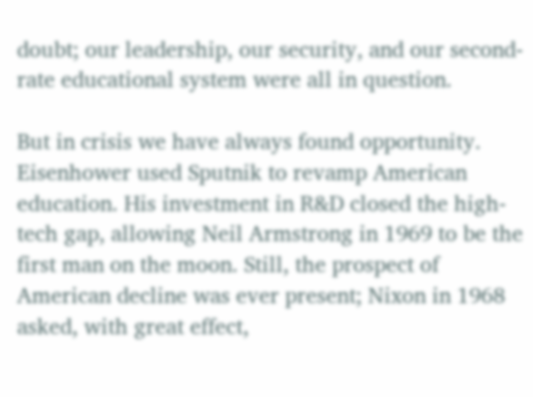doubt; our leadership, our security, and our second-rate educational system were all in question.

But in crisis we have always found opportunity. Eisenhower used Sputnik to revamp American education. His investment in R&D closed the high-tech gap, allowing Neil Armstrong in 1969 to be the first man on the moon. Still, the prospect of American decline was ever present; Nixon in 1968 asked, with great effect,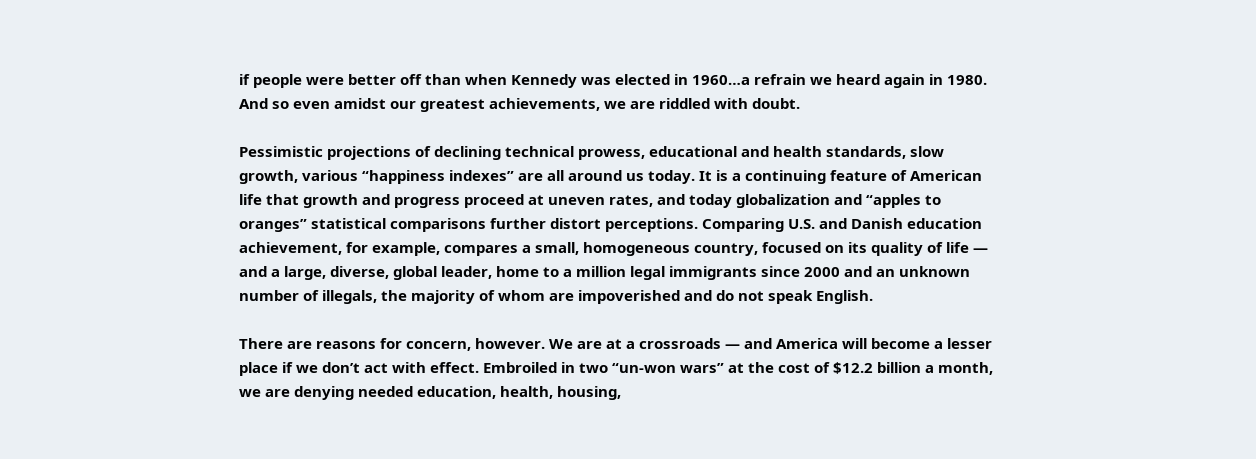if people were better off than when Kennedy was elected in 1960…a refrain we heard again in 1980. And so even amidst our greatest achievements, we are riddled with doubt.

Pessimistic projections of declining technical prowess, educational and health standards, slow growth, various “happiness indexes” are all around us today. It is a continuing feature of American life that growth and progress proceed at uneven rates, and today globalization and “apples to oranges” statistical comparisons further distort perceptions. Comparing U.S. and Danish education achievement, for example, compares a small, homogeneous country, focused on its quality of life — and a large, diverse, global leader, home to a million legal immigrants since 2000 and an unknown number of illegals, the majority of whom are impoverished and do not speak English.

There are reasons for concern, however. We are at a crossroads — and America will become a lesser place if we don’t act with effect. Embroiled in two “un-won wars” at the cost of $12.2 billion a month, we are denying needed education, health, housing,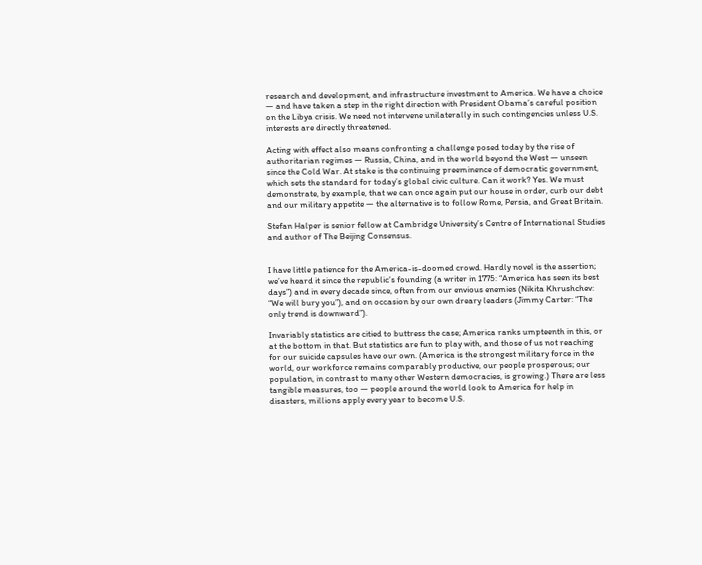research and development, and infrastructure investment to America. We have a choice — and have taken a step in the right direction with President Obama’s careful position on the Libya crisis. We need not intervene unilaterally in such contingencies unless U.S. interests are directly threatened.

Acting with effect also means confronting a challenge posed today by the rise of authoritarian regimes — Russia, China, and in the world beyond the West — unseen since the Cold War. At stake is the continuing preeminence of democratic government, which sets the standard for today’s global civic culture. Can it work? Yes. We must demonstrate, by example, that we can once again put our house in order, curb our debt and our military appetite — the alternative is to follow Rome, Persia, and Great Britain.

Stefan Halper is senior fellow at Cambridge University’s Centre of International Studies and author of The Beijing Consensus.


I have little patience for the America-is-doomed crowd. Hardly novel is the assertion; we’ve heard it since the republic’s founding (a writer in 1775: “America has seen its best days”) and in every decade since, often from our envious enemies (Nikita Khrushchev: “We will bury you”), and on occasion by our own dreary leaders (Jimmy Carter: “The only trend is downward”).

Invariably statistics are citied to buttress the case; America ranks umpteenth in this, or at the bottom in that. But statistics are fun to play with, and those of us not reaching for our suicide capsules have our own. (America is the strongest military force in the world, our workforce remains comparably productive, our people prosperous; our population, in contrast to many other Western democracies, is growing.) There are less tangible measures, too — people around the world look to America for help in disasters, millions apply every year to become U.S.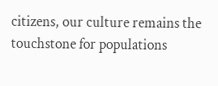citizens, our culture remains the touchstone for populations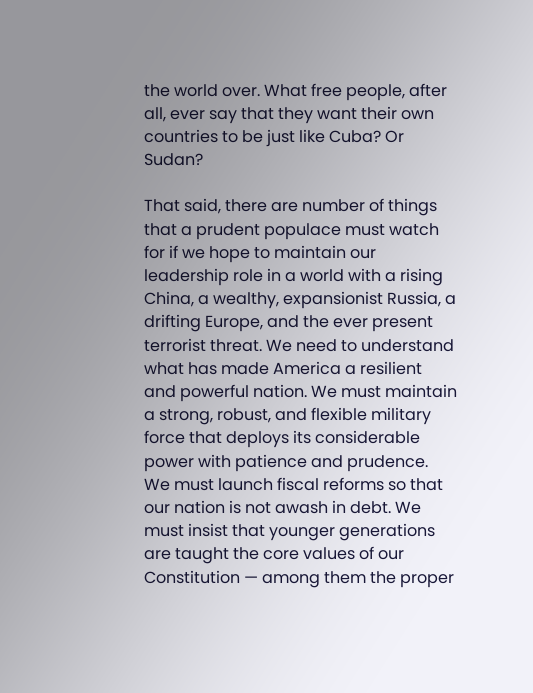the world over. What free people, after all, ever say that they want their own countries to be just like Cuba? Or Sudan?

That said, there are number of things that a prudent populace must watch for if we hope to maintain our leadership role in a world with a rising China, a wealthy, expansionist Russia, a drifting Europe, and the ever present terrorist threat. We need to understand what has made America a resilient and powerful nation. We must maintain a strong, robust, and flexible military force that deploys its considerable power with patience and prudence. We must launch fiscal reforms so that our nation is not awash in debt. We must insist that younger generations are taught the core values of our Constitution — among them the proper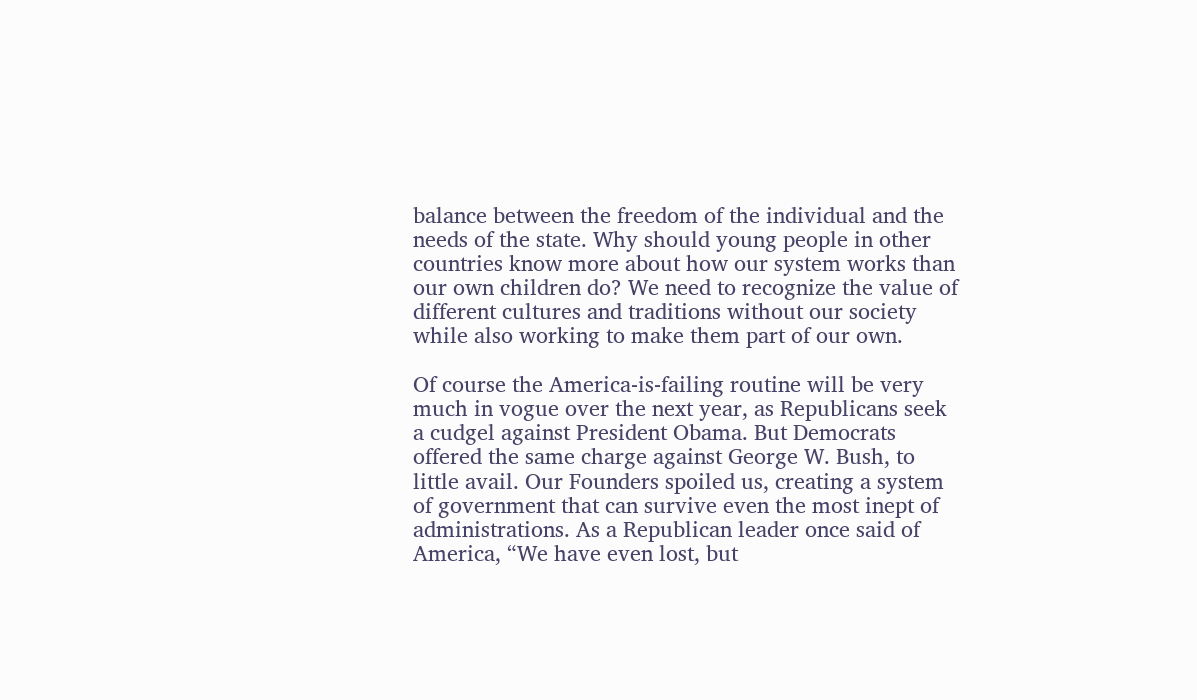balance between the freedom of the individual and the needs of the state. Why should young people in other countries know more about how our system works than our own children do? We need to recognize the value of different cultures and traditions without our society while also working to make them part of our own.

Of course the America-is-failing routine will be very much in vogue over the next year, as Republicans seek a cudgel against President Obama. But Democrats offered the same charge against George W. Bush, to little avail. Our Founders spoiled us, creating a system of government that can survive even the most inept of administrations. As a Republican leader once said of America, “We have even lost, but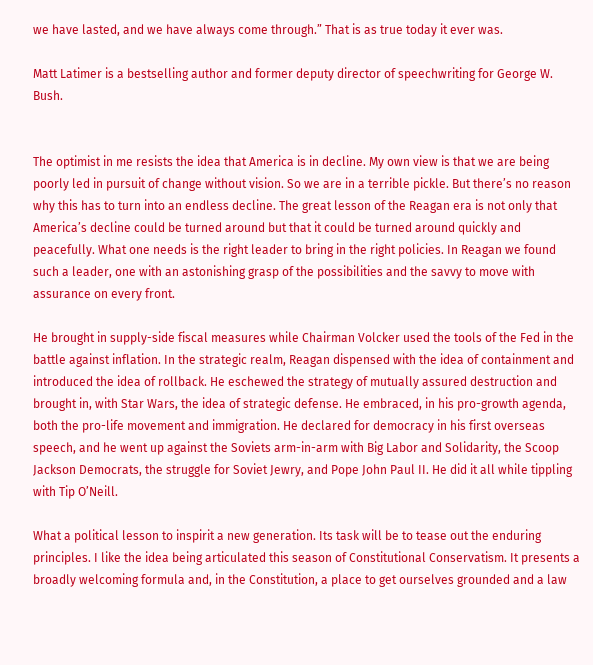we have lasted, and we have always come through.” That is as true today it ever was.

Matt Latimer is a bestselling author and former deputy director of speechwriting for George W. Bush.


The optimist in me resists the idea that America is in decline. My own view is that we are being poorly led in pursuit of change without vision. So we are in a terrible pickle. But there’s no reason why this has to turn into an endless decline. The great lesson of the Reagan era is not only that America’s decline could be turned around but that it could be turned around quickly and peacefully. What one needs is the right leader to bring in the right policies. In Reagan we found such a leader, one with an astonishing grasp of the possibilities and the savvy to move with assurance on every front.

He brought in supply-side fiscal measures while Chairman Volcker used the tools of the Fed in the battle against inflation. In the strategic realm, Reagan dispensed with the idea of containment and introduced the idea of rollback. He eschewed the strategy of mutually assured destruction and brought in, with Star Wars, the idea of strategic defense. He embraced, in his pro-growth agenda, both the pro-life movement and immigration. He declared for democracy in his first overseas speech, and he went up against the Soviets arm-in-arm with Big Labor and Solidarity, the Scoop Jackson Democrats, the struggle for Soviet Jewry, and Pope John Paul II. He did it all while tippling with Tip O’Neill.

What a political lesson to inspirit a new generation. Its task will be to tease out the enduring principles. I like the idea being articulated this season of Constitutional Conservatism. It presents a broadly welcoming formula and, in the Constitution, a place to get ourselves grounded and a law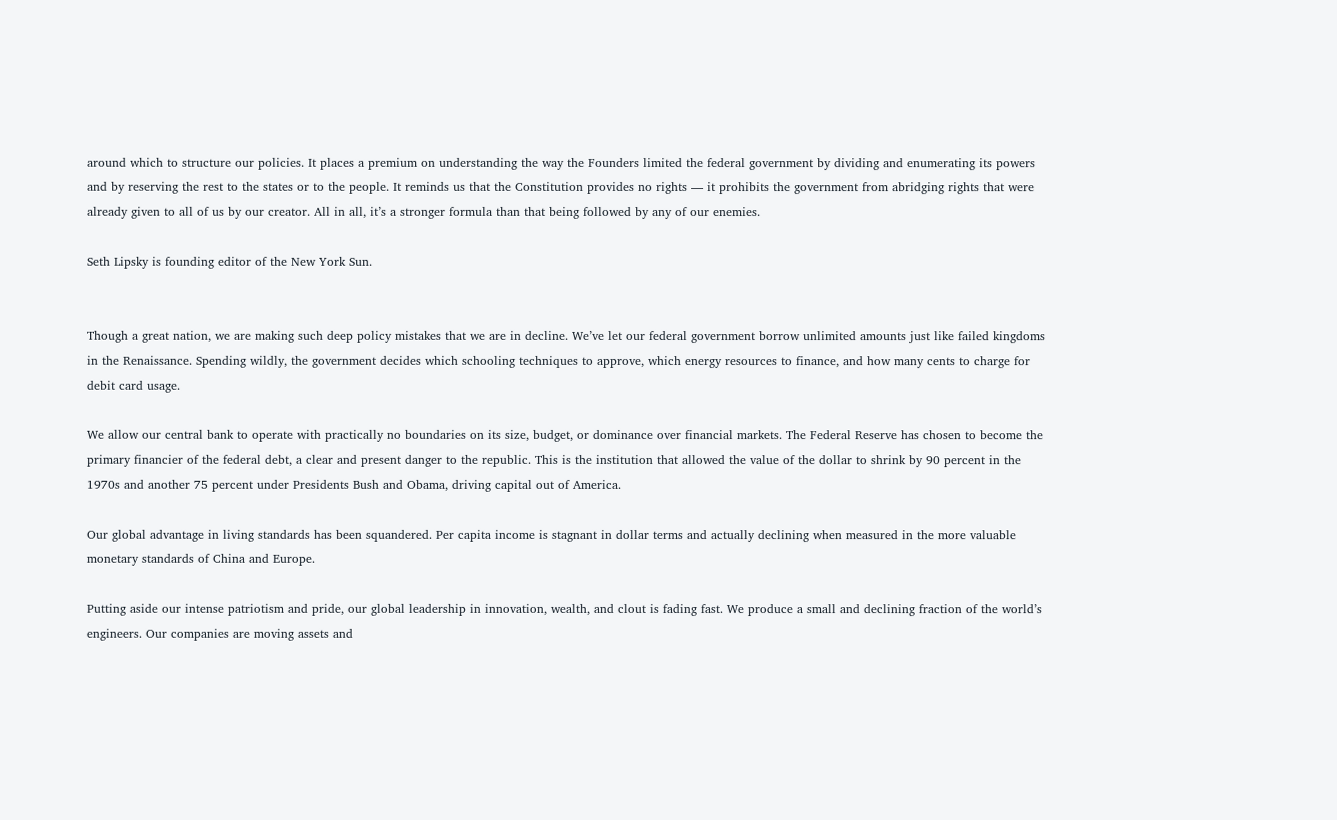around which to structure our policies. It places a premium on understanding the way the Founders limited the federal government by dividing and enumerating its powers and by reserving the rest to the states or to the people. It reminds us that the Constitution provides no rights — it prohibits the government from abridging rights that were already given to all of us by our creator. All in all, it’s a stronger formula than that being followed by any of our enemies.

Seth Lipsky is founding editor of the New York Sun.


Though a great nation, we are making such deep policy mistakes that we are in decline. We’ve let our federal government borrow unlimited amounts just like failed kingdoms in the Renaissance. Spending wildly, the government decides which schooling techniques to approve, which energy resources to finance, and how many cents to charge for debit card usage.

We allow our central bank to operate with practically no boundaries on its size, budget, or dominance over financial markets. The Federal Reserve has chosen to become the primary financier of the federal debt, a clear and present danger to the republic. This is the institution that allowed the value of the dollar to shrink by 90 percent in the 1970s and another 75 percent under Presidents Bush and Obama, driving capital out of America.

Our global advantage in living standards has been squandered. Per capita income is stagnant in dollar terms and actually declining when measured in the more valuable monetary standards of China and Europe.

Putting aside our intense patriotism and pride, our global leadership in innovation, wealth, and clout is fading fast. We produce a small and declining fraction of the world’s engineers. Our companies are moving assets and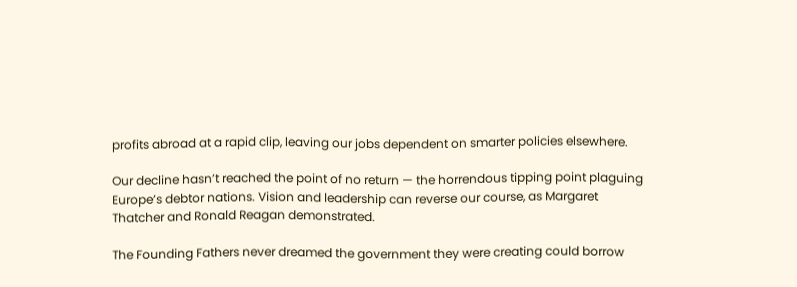profits abroad at a rapid clip, leaving our jobs dependent on smarter policies elsewhere.

Our decline hasn’t reached the point of no return — the horrendous tipping point plaguing Europe’s debtor nations. Vision and leadership can reverse our course, as Margaret Thatcher and Ronald Reagan demonstrated.

The Founding Fathers never dreamed the government they were creating could borrow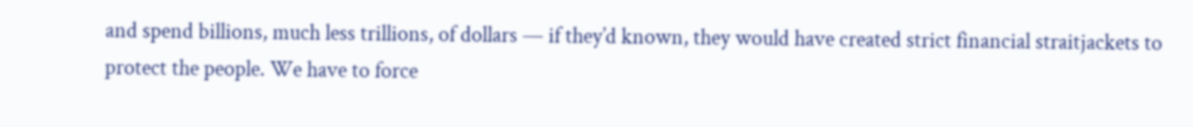and spend billions, much less trillions, of dollars — if they’d known, they would have created strict financial straitjackets to protect the people. We have to force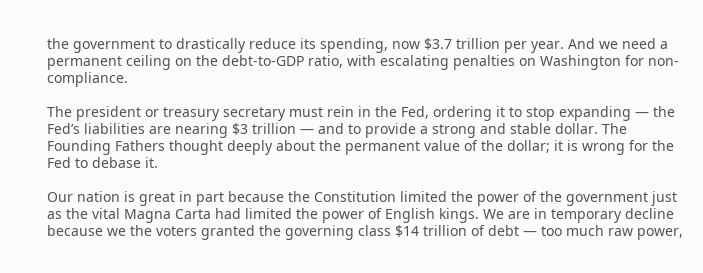the government to drastically reduce its spending, now $3.7 trillion per year. And we need a permanent ceiling on the debt-to-GDP ratio, with escalating penalties on Washington for non-compliance.

The president or treasury secretary must rein in the Fed, ordering it to stop expanding — the Fed’s liabilities are nearing $3 trillion — and to provide a strong and stable dollar. The Founding Fathers thought deeply about the permanent value of the dollar; it is wrong for the Fed to debase it.

Our nation is great in part because the Constitution limited the power of the government just as the vital Magna Carta had limited the power of English kings. We are in temporary decline because we the voters granted the governing class $14 trillion of debt — too much raw power,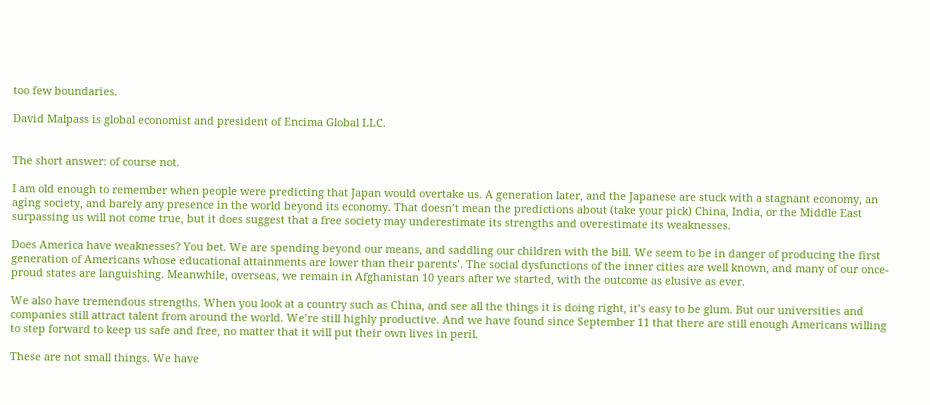too few boundaries.

David Malpass is global economist and president of Encima Global LLC.


The short answer: of course not.

I am old enough to remember when people were predicting that Japan would overtake us. A generation later, and the Japanese are stuck with a stagnant economy, an aging society, and barely any presence in the world beyond its economy. That doesn’t mean the predictions about (take your pick) China, India, or the Middle East surpassing us will not come true, but it does suggest that a free society may underestimate its strengths and overestimate its weaknesses.

Does America have weaknesses? You bet. We are spending beyond our means, and saddling our children with the bill. We seem to be in danger of producing the first generation of Americans whose educational attainments are lower than their parents’. The social dysfunctions of the inner cities are well known, and many of our once-proud states are languishing. Meanwhile, overseas, we remain in Afghanistan 10 years after we started, with the outcome as elusive as ever.

We also have tremendous strengths. When you look at a country such as China, and see all the things it is doing right, it’s easy to be glum. But our universities and companies still attract talent from around the world. We’re still highly productive. And we have found since September 11 that there are still enough Americans willing to step forward to keep us safe and free, no matter that it will put their own lives in peril.

These are not small things. We have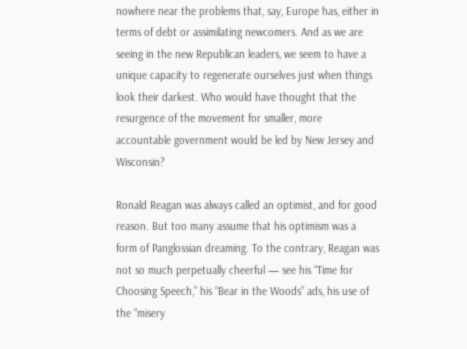nowhere near the problems that, say, Europe has, either in terms of debt or assimilating newcomers. And as we are seeing in the new Republican leaders, we seem to have a unique capacity to regenerate ourselves just when things look their darkest. Who would have thought that the resurgence of the movement for smaller, more accountable government would be led by New Jersey and Wisconsin?

Ronald Reagan was always called an optimist, and for good reason. But too many assume that his optimism was a form of Panglossian dreaming. To the contrary, Reagan was not so much perpetually cheerful — see his “Time for Choosing Speech,” his “Bear in the Woods” ads, his use of the “misery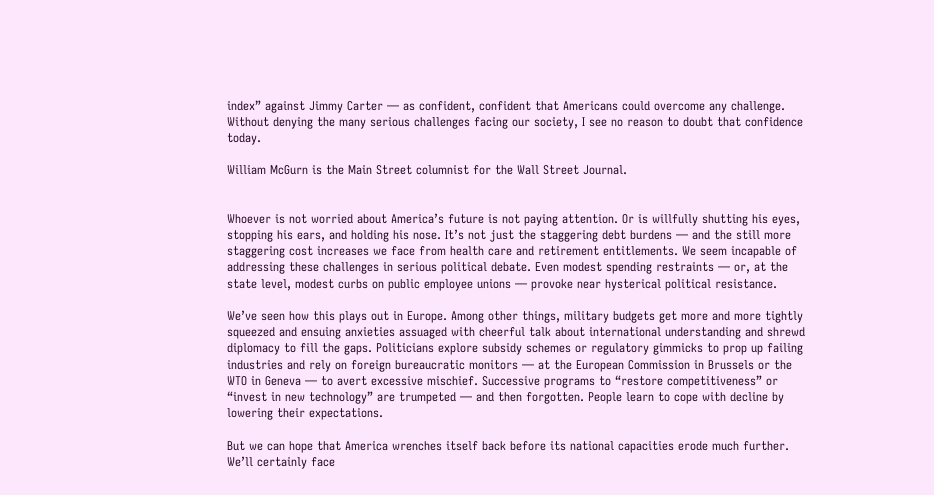index” against Jimmy Carter — as confident, confident that Americans could overcome any challenge. Without denying the many serious challenges facing our society, I see no reason to doubt that confidence today.

William McGurn is the Main Street columnist for the Wall Street Journal.


Whoever is not worried about America’s future is not paying attention. Or is willfully shutting his eyes, stopping his ears, and holding his nose. It’s not just the staggering debt burdens — and the still more staggering cost increases we face from health care and retirement entitlements. We seem incapable of addressing these challenges in serious political debate. Even modest spending restraints — or, at the state level, modest curbs on public employee unions — provoke near hysterical political resistance.

We’ve seen how this plays out in Europe. Among other things, military budgets get more and more tightly squeezed and ensuing anxieties assuaged with cheerful talk about international understanding and shrewd diplomacy to fill the gaps. Politicians explore subsidy schemes or regulatory gimmicks to prop up failing industries and rely on foreign bureaucratic monitors — at the European Commission in Brussels or the WTO in Geneva — to avert excessive mischief. Successive programs to “restore competitiveness” or “invest in new technology” are trumpeted — and then forgotten. People learn to cope with decline by lowering their expectations.

But we can hope that America wrenches itself back before its national capacities erode much further. We’ll certainly face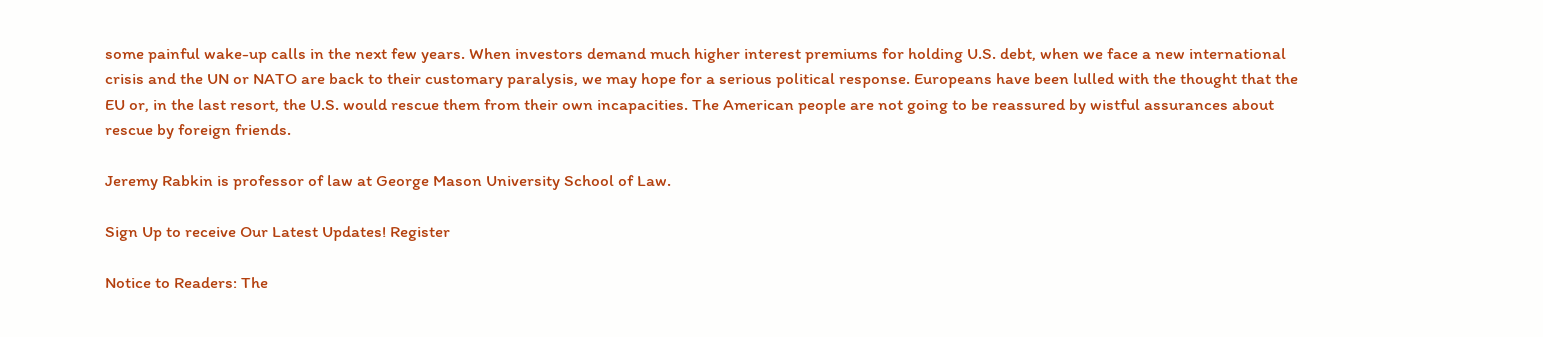some painful wake-up calls in the next few years. When investors demand much higher interest premiums for holding U.S. debt, when we face a new international crisis and the UN or NATO are back to their customary paralysis, we may hope for a serious political response. Europeans have been lulled with the thought that the EU or, in the last resort, the U.S. would rescue them from their own incapacities. The American people are not going to be reassured by wistful assurances about rescue by foreign friends.

Jeremy Rabkin is professor of law at George Mason University School of Law.

Sign Up to receive Our Latest Updates! Register

Notice to Readers: The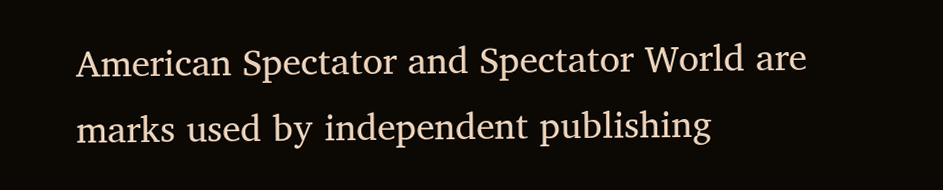American Spectator and Spectator World are marks used by independent publishing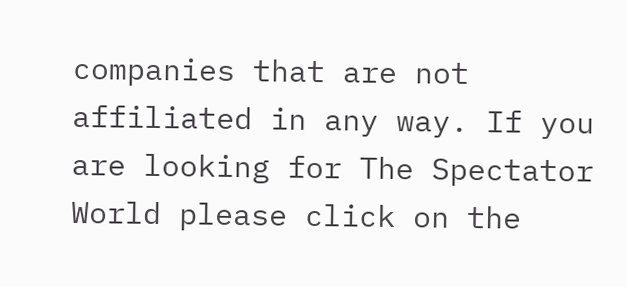companies that are not affiliated in any way. If you are looking for The Spectator World please click on the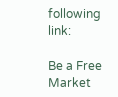following link:

Be a Free Market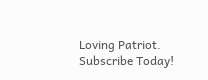Loving Patriot. Subscribe Today!